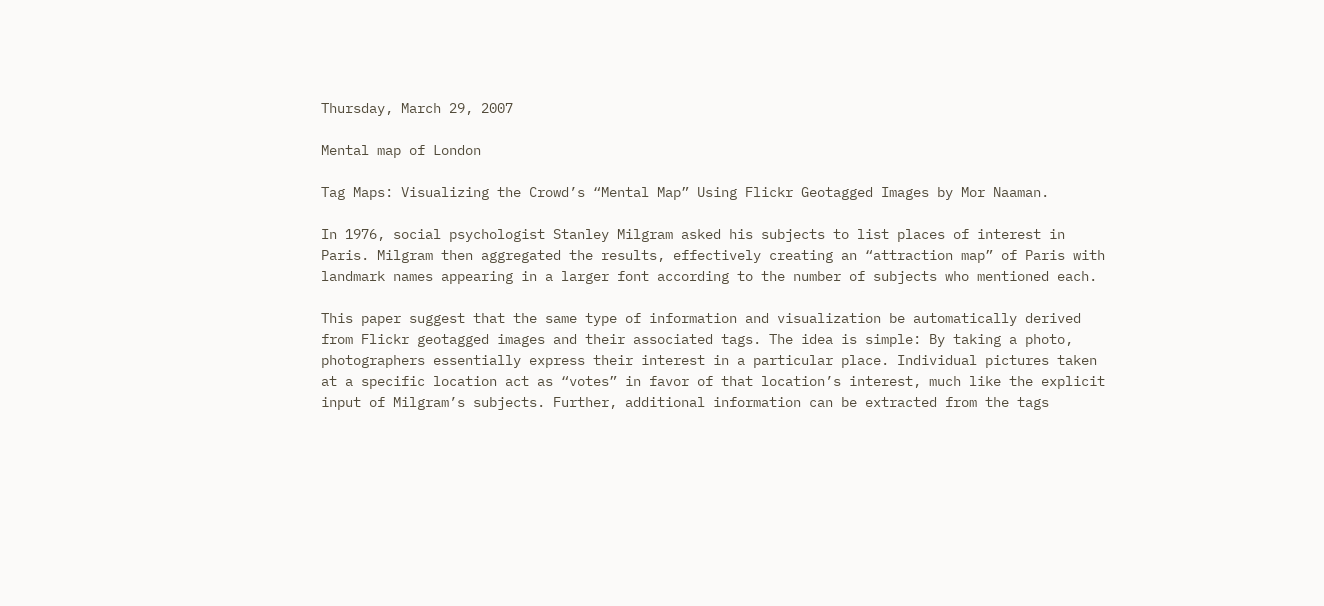Thursday, March 29, 2007

Mental map of London

Tag Maps: Visualizing the Crowd’s “Mental Map” Using Flickr Geotagged Images by Mor Naaman.

In 1976, social psychologist Stanley Milgram asked his subjects to list places of interest in Paris. Milgram then aggregated the results, effectively creating an “attraction map” of Paris with landmark names appearing in a larger font according to the number of subjects who mentioned each.

This paper suggest that the same type of information and visualization be automatically derived from Flickr geotagged images and their associated tags. The idea is simple: By taking a photo, photographers essentially express their interest in a particular place. Individual pictures taken at a specific location act as “votes” in favor of that location’s interest, much like the explicit input of Milgram’s subjects. Further, additional information can be extracted from the tags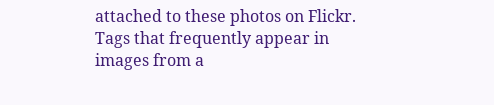attached to these photos on Flickr. Tags that frequently appear in images from a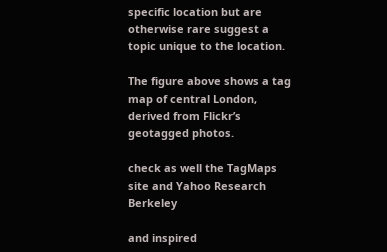specific location but are otherwise rare suggest a topic unique to the location.

The figure above shows a tag map of central London, derived from Flickr’s geotagged photos.

check as well the TagMaps site and Yahoo Research Berkeley

and inspired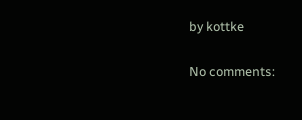by kottke

No comments: